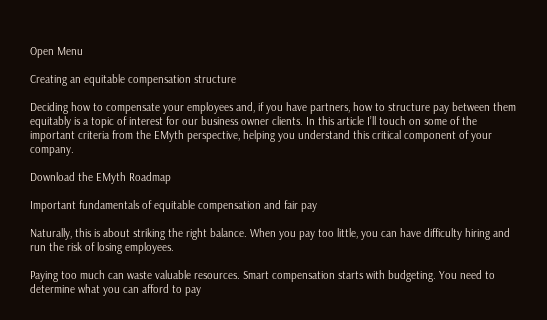Open Menu

Creating an equitable compensation structure

Deciding how to compensate your employees and, if you have partners, how to structure pay between them equitably is a topic of interest for our business owner clients. In this article I’ll touch on some of the important criteria from the EMyth perspective, helping you understand this critical component of your company.

Download the EMyth Roadmap

Important fundamentals of equitable compensation and fair pay

Naturally, this is about striking the right balance. When you pay too little, you can have difficulty hiring and run the risk of losing employees.

Paying too much can waste valuable resources. Smart compensation starts with budgeting. You need to determine what you can afford to pay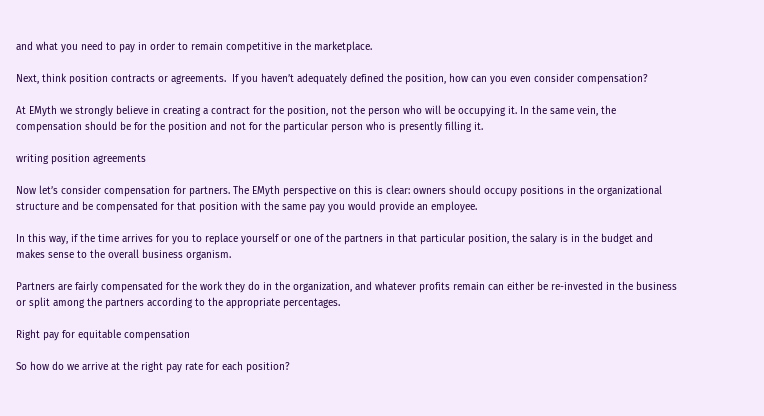and what you need to pay in order to remain competitive in the marketplace.

Next, think position contracts or agreements.  If you haven’t adequately defined the position, how can you even consider compensation?

At EMyth we strongly believe in creating a contract for the position, not the person who will be occupying it. In the same vein, the compensation should be for the position and not for the particular person who is presently filling it.

writing position agreements

Now let’s consider compensation for partners. The EMyth perspective on this is clear: owners should occupy positions in the organizational structure and be compensated for that position with the same pay you would provide an employee.

In this way, if the time arrives for you to replace yourself or one of the partners in that particular position, the salary is in the budget and makes sense to the overall business organism.

Partners are fairly compensated for the work they do in the organization, and whatever profits remain can either be re-invested in the business or split among the partners according to the appropriate percentages.

Right pay for equitable compensation

So how do we arrive at the right pay rate for each position?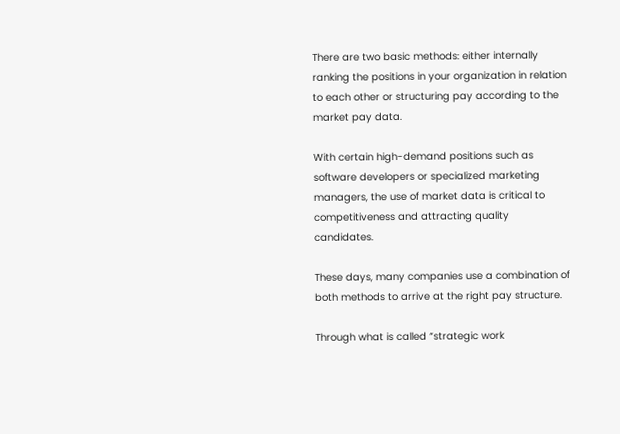There are two basic methods: either internally ranking the positions in your organization in relation to each other or structuring pay according to the market pay data.

With certain high-demand positions such as software developers or specialized marketing managers, the use of market data is critical to competitiveness and attracting quality candidates.

These days, many companies use a combination of both methods to arrive at the right pay structure.

Through what is called “strategic work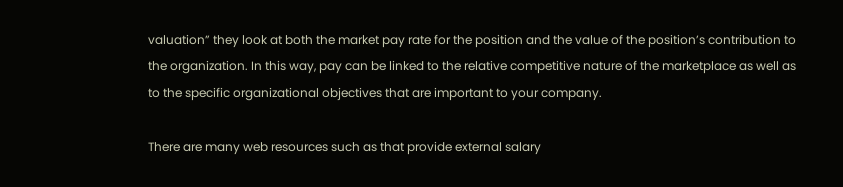valuation” they look at both the market pay rate for the position and the value of the position’s contribution to the organization. In this way, pay can be linked to the relative competitive nature of the marketplace as well as to the specific organizational objectives that are important to your company.

There are many web resources such as that provide external salary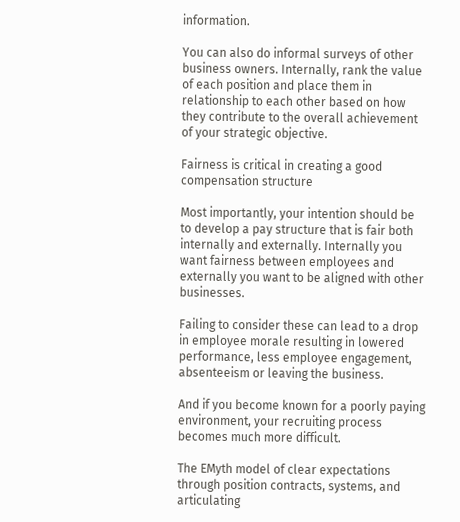information.

You can also do informal surveys of other business owners. Internally, rank the value of each position and place them in relationship to each other based on how they contribute to the overall achievement of your strategic objective.

Fairness is critical in creating a good compensation structure

Most importantly, your intention should be to develop a pay structure that is fair both internally and externally. Internally you want fairness between employees and externally you want to be aligned with other businesses.

Failing to consider these can lead to a drop in employee morale resulting in lowered performance, less employee engagement, absenteeism or leaving the business.

And if you become known for a poorly paying environment, your recruiting process becomes much more difficult.

The EMyth model of clear expectations through position contracts, systems, and articulating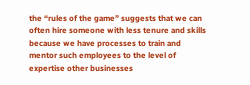the “rules of the game” suggests that we can often hire someone with less tenure and skills because we have processes to train and mentor such employees to the level of expertise other businesses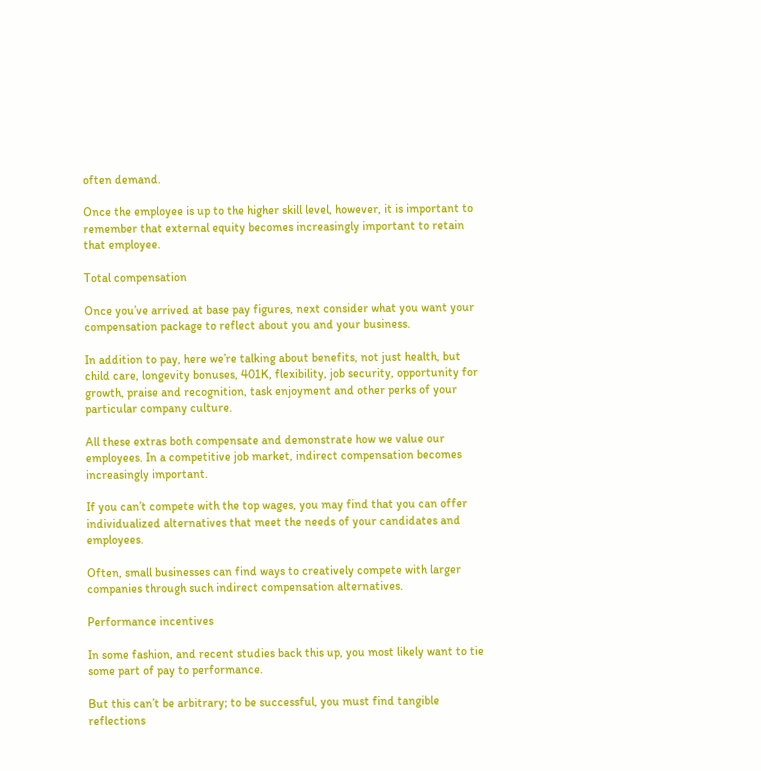often demand.

Once the employee is up to the higher skill level, however, it is important to remember that external equity becomes increasingly important to retain that employee.

Total compensation

Once you’ve arrived at base pay figures, next consider what you want your compensation package to reflect about you and your business.

In addition to pay, here we’re talking about benefits, not just health, but child care, longevity bonuses, 401K, flexibility, job security, opportunity for growth, praise and recognition, task enjoyment and other perks of your particular company culture.

All these extras both compensate and demonstrate how we value our employees. In a competitive job market, indirect compensation becomes increasingly important.

If you can’t compete with the top wages, you may find that you can offer individualized alternatives that meet the needs of your candidates and employees.

Often, small businesses can find ways to creatively compete with larger companies through such indirect compensation alternatives.

Performance incentives

In some fashion, and recent studies back this up, you most likely want to tie some part of pay to performance.

But this can’t be arbitrary; to be successful, you must find tangible reflections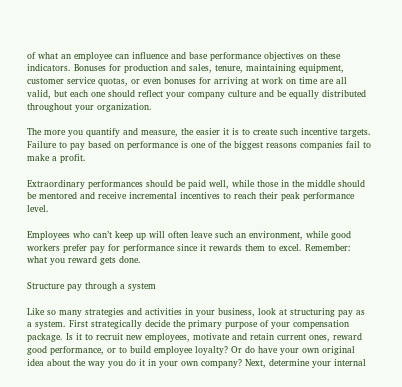of what an employee can influence and base performance objectives on these indicators. Bonuses for production and sales, tenure, maintaining equipment, customer service quotas, or even bonuses for arriving at work on time are all valid, but each one should reflect your company culture and be equally distributed throughout your organization.

The more you quantify and measure, the easier it is to create such incentive targets. Failure to pay based on performance is one of the biggest reasons companies fail to make a profit.

Extraordinary performances should be paid well, while those in the middle should be mentored and receive incremental incentives to reach their peak performance level.

Employees who can’t keep up will often leave such an environment, while good workers prefer pay for performance since it rewards them to excel. Remember: what you reward gets done.

Structure pay through a system

Like so many strategies and activities in your business, look at structuring pay as a system. First strategically decide the primary purpose of your compensation package. Is it to recruit new employees, motivate and retain current ones, reward good performance, or to build employee loyalty? Or do have your own original idea about the way you do it in your own company? Next, determine your internal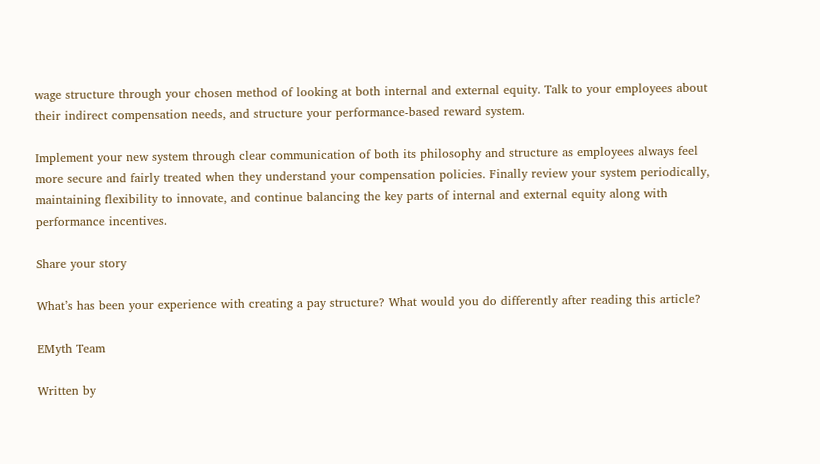wage structure through your chosen method of looking at both internal and external equity. Talk to your employees about their indirect compensation needs, and structure your performance-based reward system.

Implement your new system through clear communication of both its philosophy and structure as employees always feel more secure and fairly treated when they understand your compensation policies. Finally review your system periodically, maintaining flexibility to innovate, and continue balancing the key parts of internal and external equity along with performance incentives.

Share your story

What’s has been your experience with creating a pay structure? What would you do differently after reading this article?

EMyth Team

Written by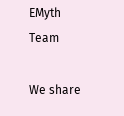EMyth Team

We share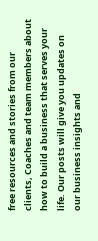free resources and stories from our clients, Coaches and team members about how to build a business that serves your life. Our posts will give you updates on our business insights and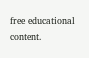free educational content.